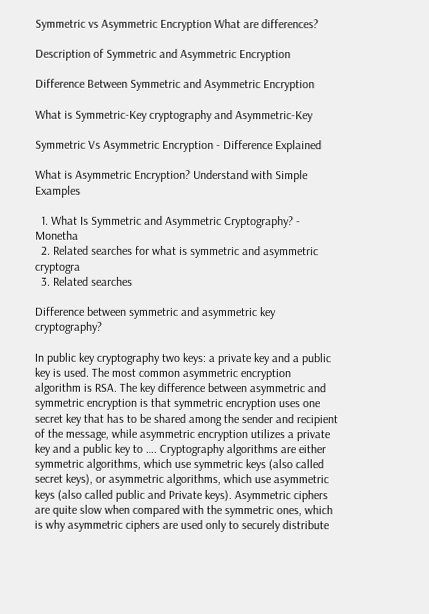Symmetric vs Asymmetric Encryption What are differences?

Description of Symmetric and Asymmetric Encryption

Difference Between Symmetric and Asymmetric Encryption

What is Symmetric-Key cryptography and Asymmetric-Key

Symmetric Vs Asymmetric Encryption - Difference Explained

What is Asymmetric Encryption? Understand with Simple Examples

  1. What Is Symmetric and Asymmetric Cryptography? - Monetha
  2. Related searches for what is symmetric and asymmetric cryptogra
  3. Related searches

Difference between symmetric and asymmetric key cryptography?

In public key cryptography two keys: a private key and a public key is used. The most common asymmetric encryption algorithm is RSA. The key difference between asymmetric and symmetric encryption is that symmetric encryption uses one secret key that has to be shared among the sender and recipient of the message, while asymmetric encryption utilizes a private key and a public key to …. Cryptography algorithms are either symmetric algorithms, which use symmetric keys (also called secret keys), or asymmetric algorithms, which use asymmetric keys (also called public and Private keys). Asymmetric ciphers are quite slow when compared with the symmetric ones, which is why asymmetric ciphers are used only to securely distribute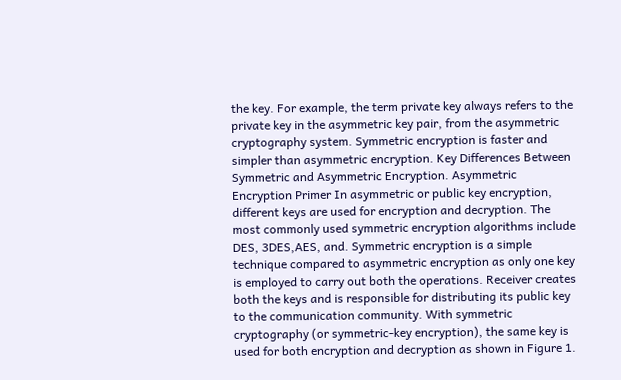the key. For example, the term private key always refers to the private key in the asymmetric key pair, from the asymmetric cryptography system. Symmetric encryption is faster and simpler than asymmetric encryption. Key Differences Between Symmetric and Asymmetric Encryption. Asymmetric Encryption Primer In asymmetric or public key encryption, different keys are used for encryption and decryption. The most commonly used symmetric encryption algorithms include DES, 3DES,AES, and. Symmetric encryption is a simple technique compared to asymmetric encryption as only one key is employed to carry out both the operations. Receiver creates both the keys and is responsible for distributing its public key to the communication community. With symmetric cryptography (or symmetric-key encryption), the same key is used for both encryption and decryption as shown in Figure 1.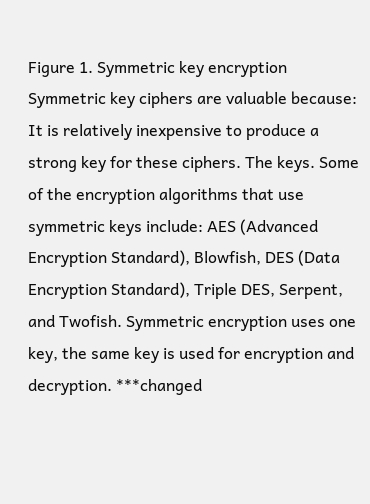Figure 1. Symmetric key encryption Symmetric key ciphers are valuable because: It is relatively inexpensive to produce a strong key for these ciphers. The keys. Some of the encryption algorithms that use symmetric keys include: AES (Advanced Encryption Standard), Blowfish, DES (Data Encryption Standard), Triple DES, Serpent, and Twofish. Symmetric encryption uses one key, the same key is used for encryption and decryption. ***changed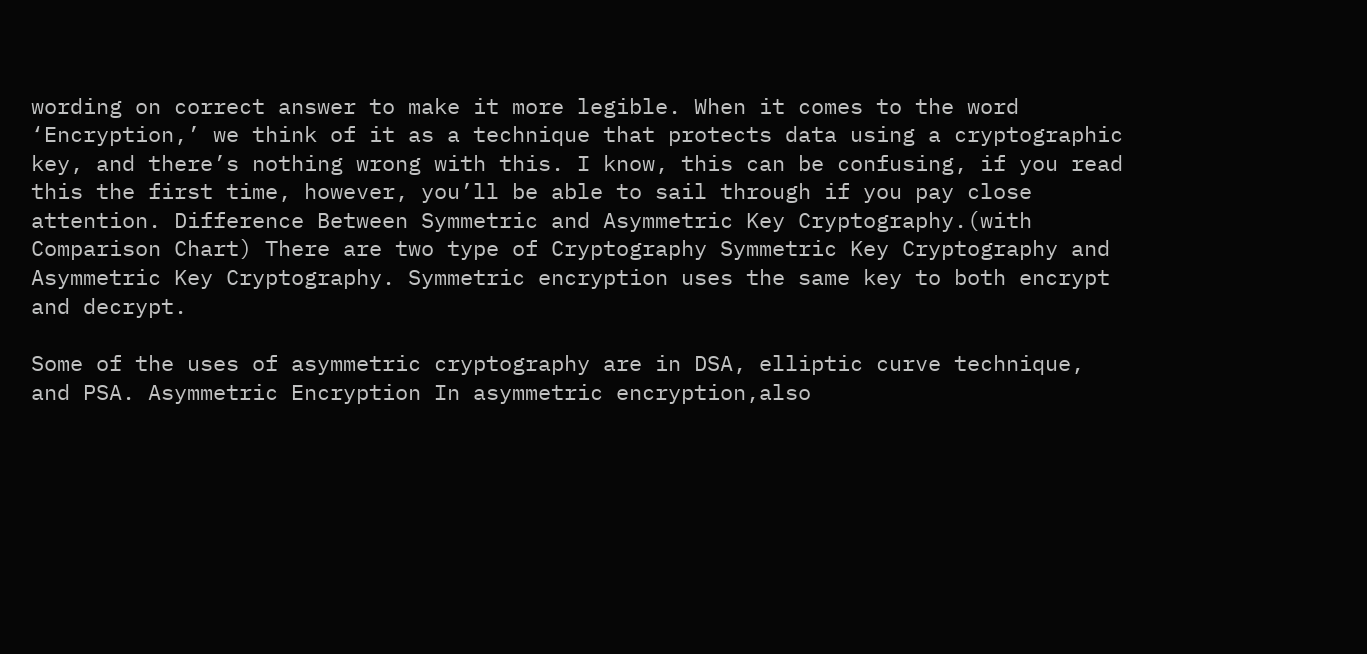wording on correct answer to make it more legible. When it comes to the word ‘Encryption,’ we think of it as a technique that protects data using a cryptographic key, and there’s nothing wrong with this. I know, this can be confusing, if you read this the first time, however, you’ll be able to sail through if you pay close attention. Difference Between Symmetric and Asymmetric Key Cryptography.(with Comparison Chart) There are two type of Cryptography Symmetric Key Cryptography and Asymmetric Key Cryptography. Symmetric encryption uses the same key to both encrypt and decrypt.

Some of the uses of asymmetric cryptography are in DSA, elliptic curve technique, and PSA. Asymmetric Encryption In asymmetric encryption,also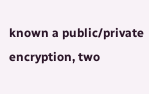known a public/private encryption, two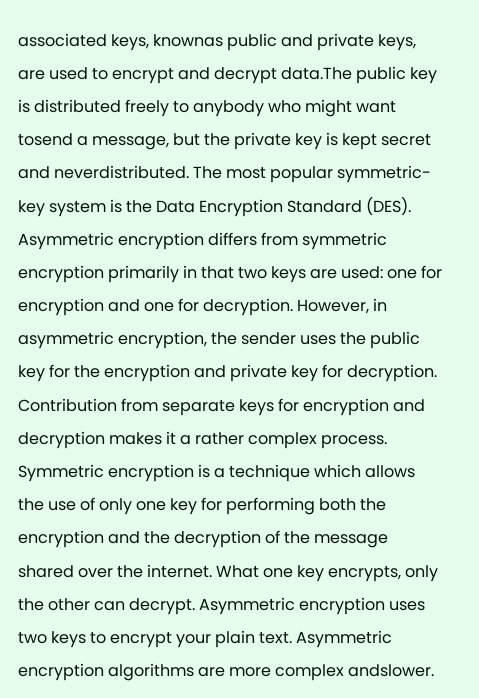associated keys, knownas public and private keys, are used to encrypt and decrypt data.The public key is distributed freely to anybody who might want tosend a message, but the private key is kept secret and neverdistributed. The most popular symmetric-key system is the Data Encryption Standard (DES). Asymmetric encryption differs from symmetric encryption primarily in that two keys are used: one for encryption and one for decryption. However, in asymmetric encryption, the sender uses the public key for the encryption and private key for decryption. Contribution from separate keys for encryption and decryption makes it a rather complex process. Symmetric encryption is a technique which allows the use of only one key for performing both the encryption and the decryption of the message shared over the internet. What one key encrypts, only the other can decrypt. Asymmetric encryption uses two keys to encrypt your plain text. Asymmetric encryption algorithms are more complex andslower.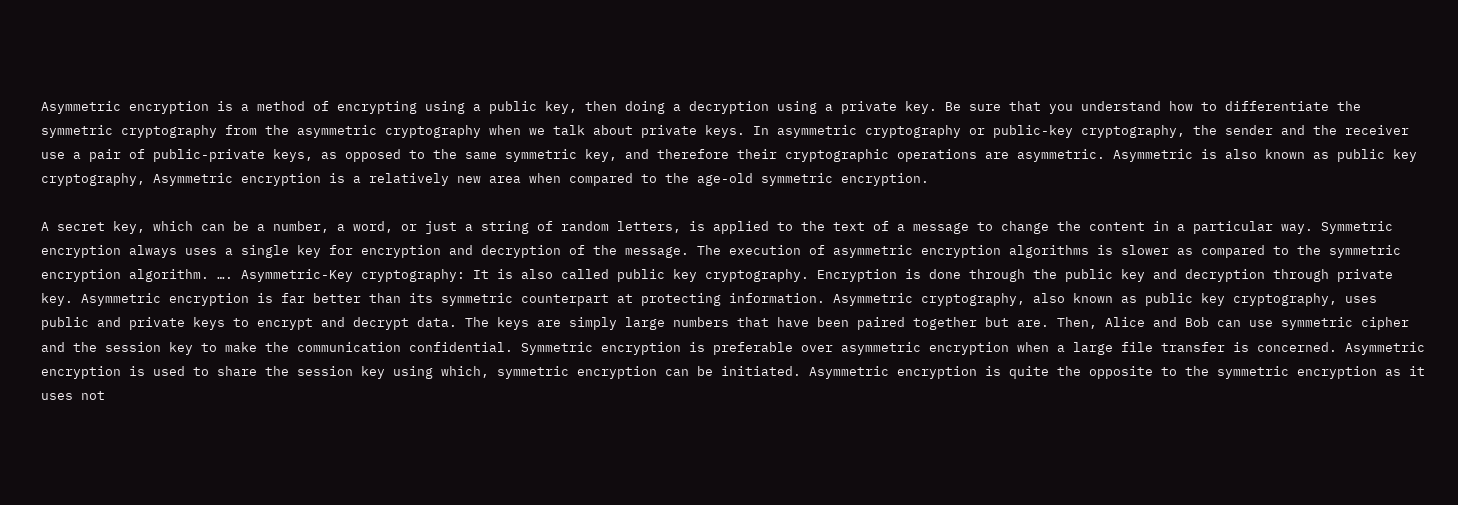Asymmetric encryption is a method of encrypting using a public key, then doing a decryption using a private key. Be sure that you understand how to differentiate the symmetric cryptography from the asymmetric cryptography when we talk about private keys. In asymmetric cryptography or public-key cryptography, the sender and the receiver use a pair of public-private keys, as opposed to the same symmetric key, and therefore their cryptographic operations are asymmetric. Asymmetric is also known as public key cryptography, Asymmetric encryption is a relatively new area when compared to the age-old symmetric encryption.

A secret key, which can be a number, a word, or just a string of random letters, is applied to the text of a message to change the content in a particular way. Symmetric encryption always uses a single key for encryption and decryption of the message. The execution of asymmetric encryption algorithms is slower as compared to the symmetric encryption algorithm. …. Asymmetric-Key cryptography: It is also called public key cryptography. Encryption is done through the public key and decryption through private key. Asymmetric encryption is far better than its symmetric counterpart at protecting information. Asymmetric cryptography, also known as public key cryptography, uses public and private keys to encrypt and decrypt data. The keys are simply large numbers that have been paired together but are. Then, Alice and Bob can use symmetric cipher and the session key to make the communication confidential. Symmetric encryption is preferable over asymmetric encryption when a large file transfer is concerned. Asymmetric encryption is used to share the session key using which, symmetric encryption can be initiated. Asymmetric encryption is quite the opposite to the symmetric encryption as it uses not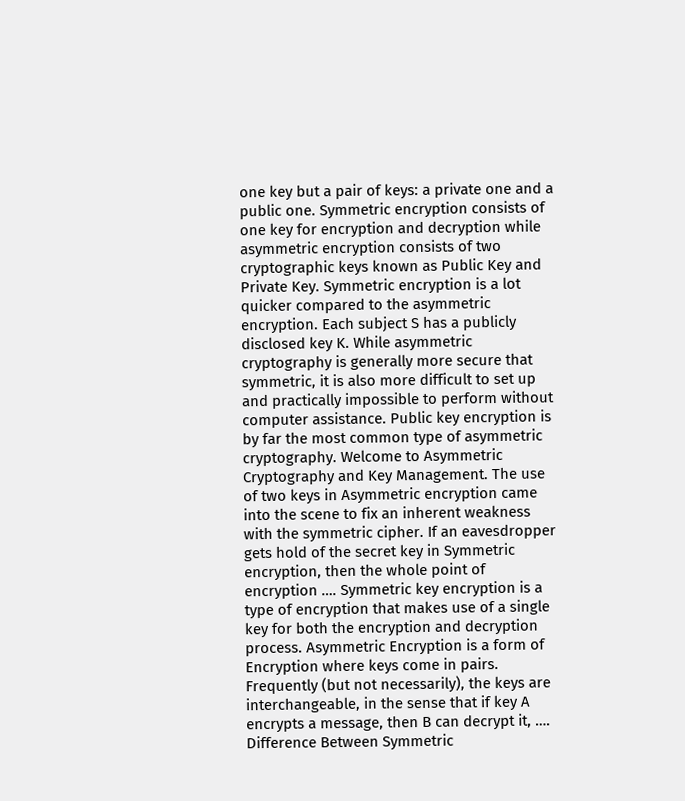one key but a pair of keys: a private one and a public one. Symmetric encryption consists of one key for encryption and decryption while asymmetric encryption consists of two cryptographic keys known as Public Key and Private Key. Symmetric encryption is a lot quicker compared to the asymmetric encryption. Each subject S has a publicly disclosed key K. While asymmetric cryptography is generally more secure that symmetric, it is also more difficult to set up and practically impossible to perform without computer assistance. Public key encryption is by far the most common type of asymmetric cryptography. Welcome to Asymmetric Cryptography and Key Management. The use of two keys in Asymmetric encryption came into the scene to fix an inherent weakness with the symmetric cipher. If an eavesdropper gets hold of the secret key in Symmetric encryption, then the whole point of encryption …. Symmetric key encryption is a type of encryption that makes use of a single key for both the encryption and decryption process. Asymmetric Encryption is a form of Encryption where keys come in pairs. Frequently (but not necessarily), the keys are interchangeable, in the sense that if key A encrypts a message, then B can decrypt it, …. Difference Between Symmetric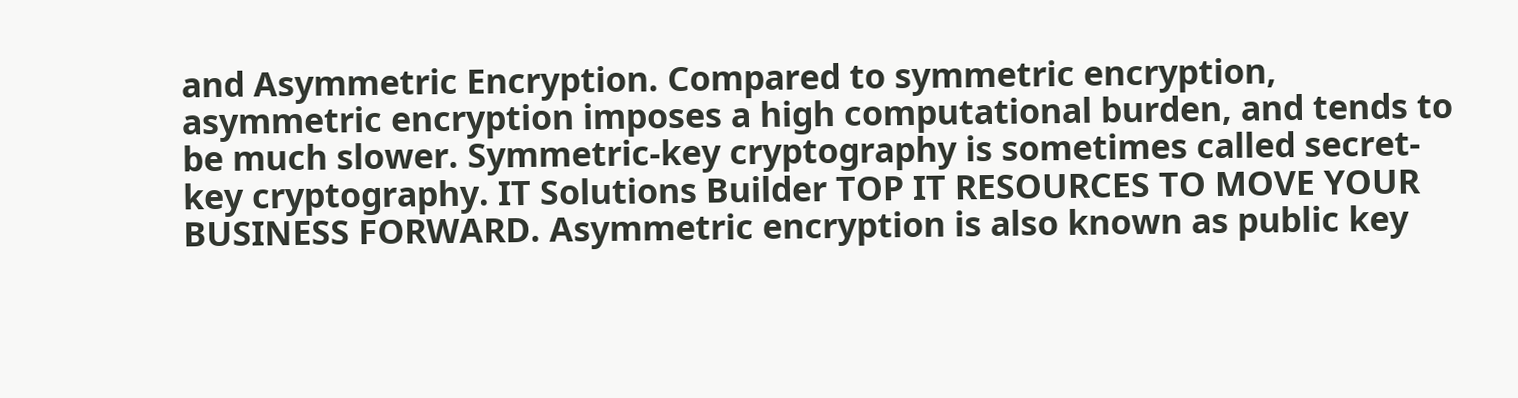and Asymmetric Encryption. Compared to symmetric encryption, asymmetric encryption imposes a high computational burden, and tends to be much slower. Symmetric-key cryptography is sometimes called secret-key cryptography. IT Solutions Builder TOP IT RESOURCES TO MOVE YOUR BUSINESS FORWARD. Asymmetric encryption is also known as public key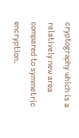cryptography which is a relatively new area compared to symmetric encryption.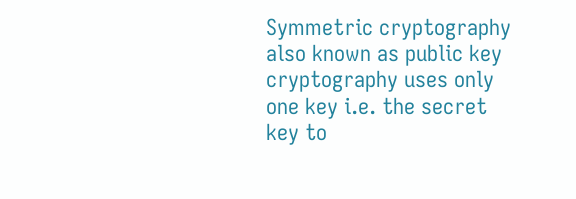Symmetric cryptography also known as public key cryptography uses only one key i.e. the secret key to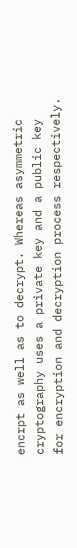encrpt as well as to decrypt. Whereas asymmetric cryptography uses a private key and a public key for encryption and decryption process respectively.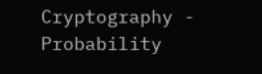Cryptography - Probability